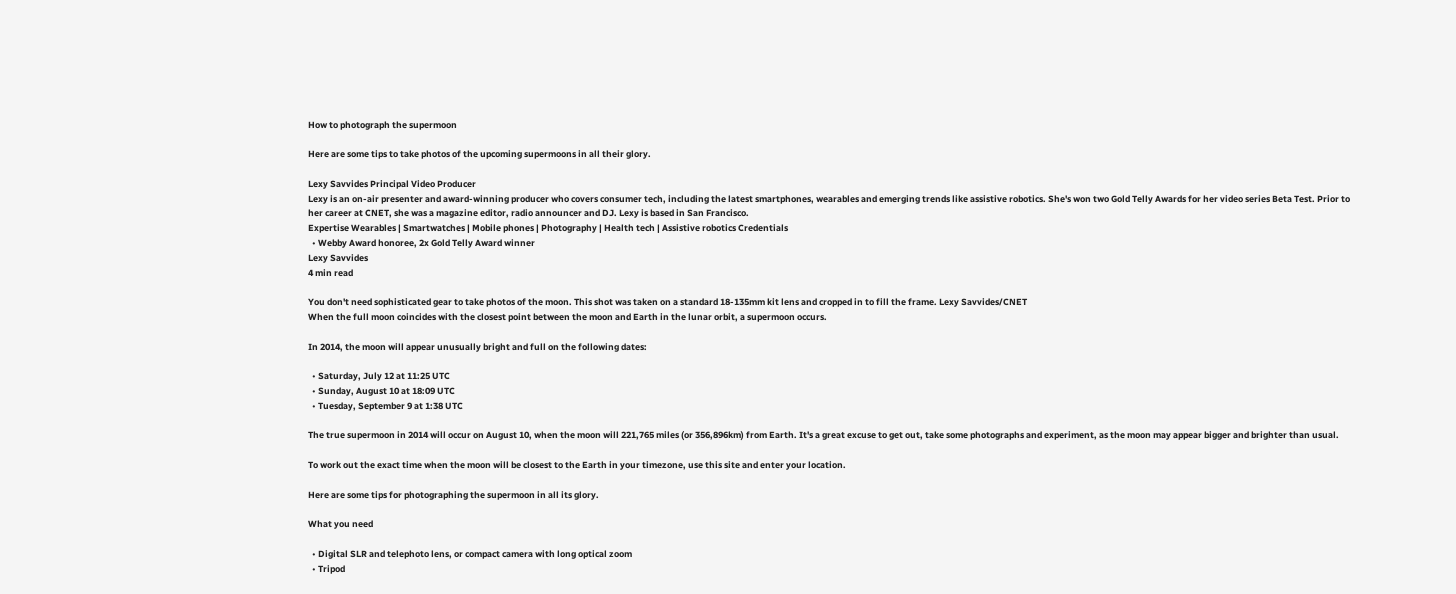How to photograph the supermoon

Here are some tips to take photos of the upcoming supermoons in all their glory.

Lexy Savvides Principal Video Producer
Lexy is an on-air presenter and award-winning producer who covers consumer tech, including the latest smartphones, wearables and emerging trends like assistive robotics. She's won two Gold Telly Awards for her video series Beta Test. Prior to her career at CNET, she was a magazine editor, radio announcer and DJ. Lexy is based in San Francisco.
Expertise Wearables | Smartwatches | Mobile phones | Photography | Health tech | Assistive robotics Credentials
  • Webby Award honoree, 2x Gold Telly Award winner
Lexy Savvides
4 min read

You don't need sophisticated gear to take photos of the moon. This shot was taken on a standard 18-135mm kit lens and cropped in to fill the frame. Lexy Savvides/CNET
When the full moon coincides with the closest point between the moon and Earth in the lunar orbit, a supermoon occurs.

In 2014, the moon will appear unusually bright and full on the following dates:

  • Saturday, July 12 at 11:25 UTC
  • Sunday, August 10 at 18:09 UTC
  • Tuesday, September 9 at 1:38 UTC

The true supermoon in 2014 will occur on August 10, when the moon will 221,765 miles (or 356,896km) from Earth. It's a great excuse to get out, take some photographs and experiment, as the moon may appear bigger and brighter than usual.

To work out the exact time when the moon will be closest to the Earth in your timezone, use this site and enter your location.

Here are some tips for photographing the supermoon in all its glory.

What you need

  • Digital SLR and telephoto lens, or compact camera with long optical zoom
  • Tripod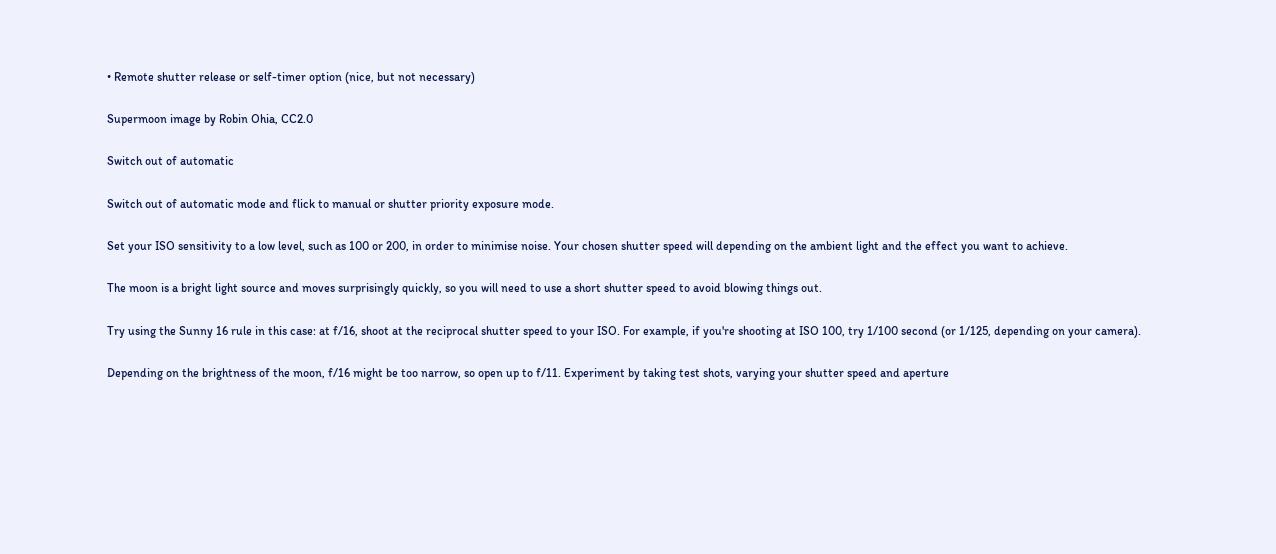• Remote shutter release or self-timer option (nice, but not necessary)

Supermoon image by Robin Ohia, CC2.0

Switch out of automatic

Switch out of automatic mode and flick to manual or shutter priority exposure mode.

Set your ISO sensitivity to a low level, such as 100 or 200, in order to minimise noise. Your chosen shutter speed will depending on the ambient light and the effect you want to achieve.

The moon is a bright light source and moves surprisingly quickly, so you will need to use a short shutter speed to avoid blowing things out.

Try using the Sunny 16 rule in this case: at f/16, shoot at the reciprocal shutter speed to your ISO. For example, if you're shooting at ISO 100, try 1/100 second (or 1/125, depending on your camera).

Depending on the brightness of the moon, f/16 might be too narrow, so open up to f/11. Experiment by taking test shots, varying your shutter speed and aperture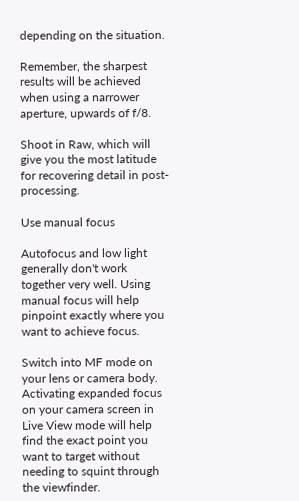depending on the situation.

Remember, the sharpest results will be achieved when using a narrower aperture, upwards of f/8.

Shoot in Raw, which will give you the most latitude for recovering detail in post-processing.

Use manual focus

Autofocus and low light generally don't work together very well. Using manual focus will help pinpoint exactly where you want to achieve focus.

Switch into MF mode on your lens or camera body. Activating expanded focus on your camera screen in Live View mode will help find the exact point you want to target without needing to squint through the viewfinder.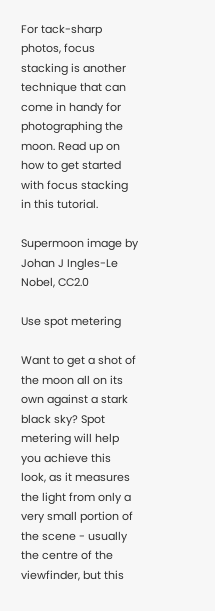For tack-sharp photos, focus stacking is another technique that can come in handy for photographing the moon. Read up on how to get started with focus stacking in this tutorial.

Supermoon image by Johan J Ingles-Le Nobel, CC2.0

Use spot metering

Want to get a shot of the moon all on its own against a stark black sky? Spot metering will help you achieve this look, as it measures the light from only a very small portion of the scene - usually the centre of the viewfinder, but this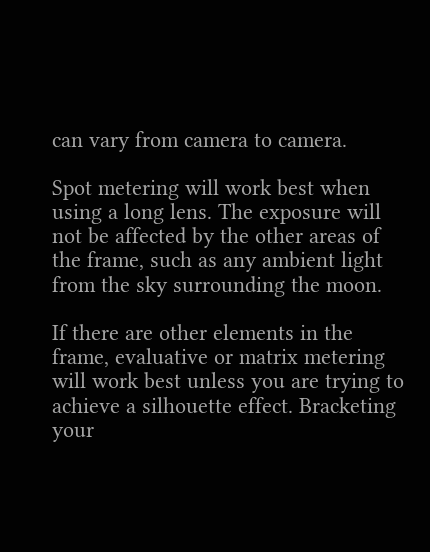can vary from camera to camera.

Spot metering will work best when using a long lens. The exposure will not be affected by the other areas of the frame, such as any ambient light from the sky surrounding the moon.

If there are other elements in the frame, evaluative or matrix metering will work best unless you are trying to achieve a silhouette effect. Bracketing your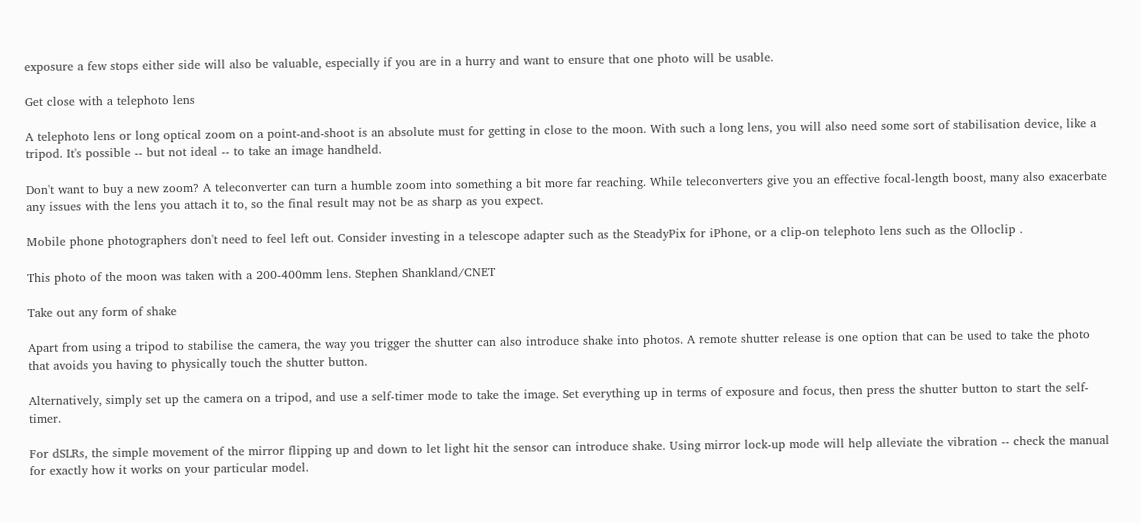exposure a few stops either side will also be valuable, especially if you are in a hurry and want to ensure that one photo will be usable.

Get close with a telephoto lens

A telephoto lens or long optical zoom on a point-and-shoot is an absolute must for getting in close to the moon. With such a long lens, you will also need some sort of stabilisation device, like a tripod. It's possible -- but not ideal -- to take an image handheld.

Don't want to buy a new zoom? A teleconverter can turn a humble zoom into something a bit more far reaching. While teleconverters give you an effective focal-length boost, many also exacerbate any issues with the lens you attach it to, so the final result may not be as sharp as you expect.

Mobile phone photographers don't need to feel left out. Consider investing in a telescope adapter such as the SteadyPix for iPhone, or a clip-on telephoto lens such as the Olloclip .

This photo of the moon was taken with a 200-400mm lens. Stephen Shankland/CNET

Take out any form of shake

Apart from using a tripod to stabilise the camera, the way you trigger the shutter can also introduce shake into photos. A remote shutter release is one option that can be used to take the photo that avoids you having to physically touch the shutter button.

Alternatively, simply set up the camera on a tripod, and use a self-timer mode to take the image. Set everything up in terms of exposure and focus, then press the shutter button to start the self-timer.

For dSLRs, the simple movement of the mirror flipping up and down to let light hit the sensor can introduce shake. Using mirror lock-up mode will help alleviate the vibration -- check the manual for exactly how it works on your particular model.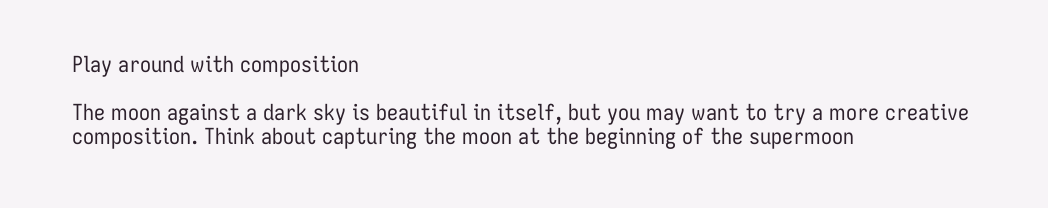Play around with composition

The moon against a dark sky is beautiful in itself, but you may want to try a more creative composition. Think about capturing the moon at the beginning of the supermoon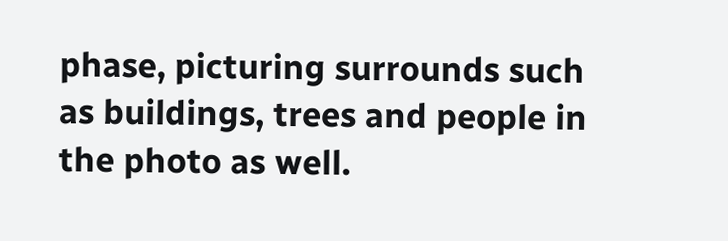phase, picturing surrounds such as buildings, trees and people in the photo as well.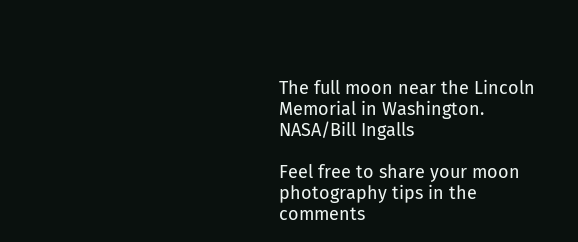The full moon near the Lincoln Memorial in Washington. NASA/Bill Ingalls

Feel free to share your moon photography tips in the comments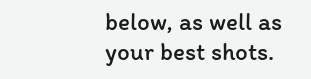below, as well as your best shots.